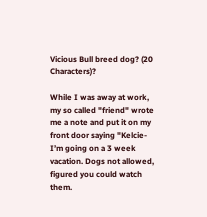Vicious Bull breed dog? (20 Characters)?

While I was away at work, my so called "friend" wrote me a note and put it on my front door saying "Kelcie- I’m going on a 3 week vacation. Dogs not allowed, figured you could watch them.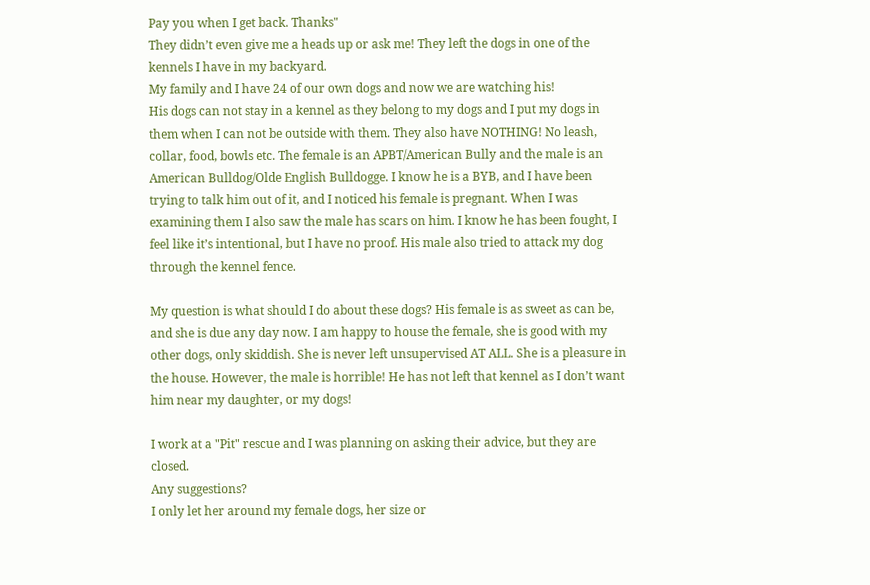Pay you when I get back. Thanks"
They didn’t even give me a heads up or ask me! They left the dogs in one of the kennels I have in my backyard.
My family and I have 24 of our own dogs and now we are watching his!
His dogs can not stay in a kennel as they belong to my dogs and I put my dogs in them when I can not be outside with them. They also have NOTHING! No leash, collar, food, bowls etc. The female is an APBT/American Bully and the male is an American Bulldog/Olde English Bulldogge. I know he is a BYB, and I have been trying to talk him out of it, and I noticed his female is pregnant. When I was examining them I also saw the male has scars on him. I know he has been fought, I feel like it’s intentional, but I have no proof. His male also tried to attack my dog through the kennel fence.

My question is what should I do about these dogs? His female is as sweet as can be, and she is due any day now. I am happy to house the female, she is good with my other dogs, only skiddish. She is never left unsupervised AT ALL. She is a pleasure in the house. However, the male is horrible! He has not left that kennel as I don’t want him near my daughter, or my dogs!

I work at a "Pit" rescue and I was planning on asking their advice, but they are closed.
Any suggestions?
I only let her around my female dogs, her size or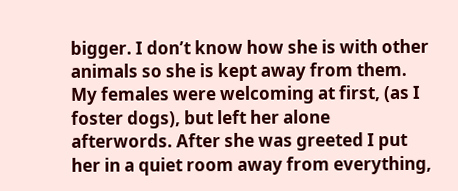bigger. I don’t know how she is with other animals so she is kept away from them. My females were welcoming at first, (as I foster dogs), but left her alone afterwords. After she was greeted I put her in a quiet room away from everything,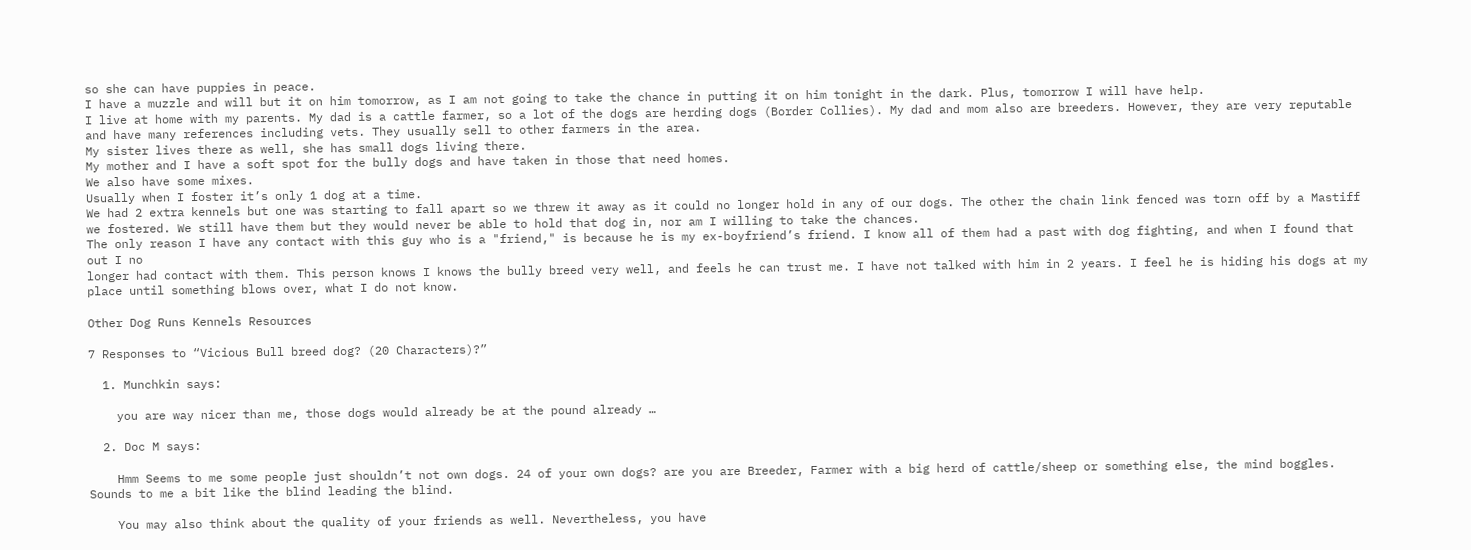so she can have puppies in peace.
I have a muzzle and will but it on him tomorrow, as I am not going to take the chance in putting it on him tonight in the dark. Plus, tomorrow I will have help.
I live at home with my parents. My dad is a cattle farmer, so a lot of the dogs are herding dogs (Border Collies). My dad and mom also are breeders. However, they are very reputable and have many references including vets. They usually sell to other farmers in the area.
My sister lives there as well, she has small dogs living there.
My mother and I have a soft spot for the bully dogs and have taken in those that need homes.
We also have some mixes.
Usually when I foster it’s only 1 dog at a time.
We had 2 extra kennels but one was starting to fall apart so we threw it away as it could no longer hold in any of our dogs. The other the chain link fenced was torn off by a Mastiff we fostered. We still have them but they would never be able to hold that dog in, nor am I willing to take the chances.
The only reason I have any contact with this guy who is a "friend," is because he is my ex-boyfriend’s friend. I know all of them had a past with dog fighting, and when I found that out I no
longer had contact with them. This person knows I knows the bully breed very well, and feels he can trust me. I have not talked with him in 2 years. I feel he is hiding his dogs at my place until something blows over, what I do not know.

Other Dog Runs Kennels Resources

7 Responses to “Vicious Bull breed dog? (20 Characters)?”

  1. Munchkin says:

    you are way nicer than me, those dogs would already be at the pound already …

  2. Doc M says:

    Hmm Seems to me some people just shouldn’t not own dogs. 24 of your own dogs? are you are Breeder, Farmer with a big herd of cattle/sheep or something else, the mind boggles. Sounds to me a bit like the blind leading the blind.

    You may also think about the quality of your friends as well. Nevertheless, you have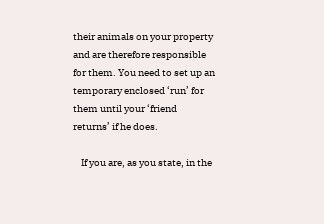their animals on your property and are therefore responsible for them. You need to set up an temporary enclosed ‘run’ for them until your ‘friend returns’ if he does.

    If you are, as you state, in the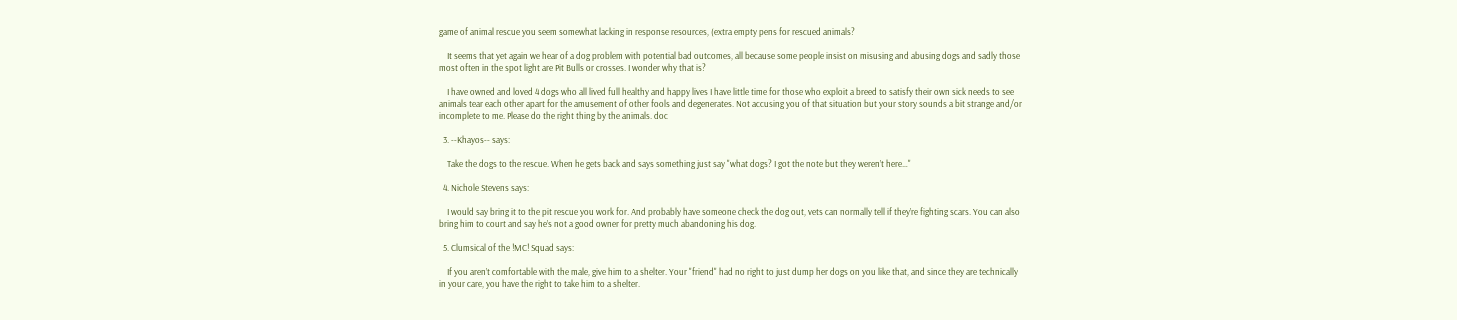game of animal rescue you seem somewhat lacking in response resources, (extra empty pens for rescued animals?

    It seems that yet again we hear of a dog problem with potential bad outcomes, all because some people insist on misusing and abusing dogs and sadly those most often in the spot light are Pit Bulls or crosses. I wonder why that is?

    I have owned and loved 4 dogs who all lived full healthy and happy lives I have little time for those who exploit a breed to satisfy their own sick needs to see animals tear each other apart for the amusement of other fools and degenerates. Not accusing you of that situation but your story sounds a bit strange and/or incomplete to me. Please do the right thing by the animals. doc

  3. --Khayos-- says:

    Take the dogs to the rescue. When he gets back and says something just say "what dogs? I got the note but they weren’t here…"

  4. Nichole Stevens says:

    I would say bring it to the pit rescue you work for. And probably have someone check the dog out, vets can normally tell if they’re fighting scars. You can also bring him to court and say he’s not a good owner for pretty much abandoning his dog.

  5. Clumsical of the !MC! Squad says:

    If you aren’t comfortable with the male, give him to a shelter. Your "friend" had no right to just dump her dogs on you like that, and since they are technically in your care, you have the right to take him to a shelter.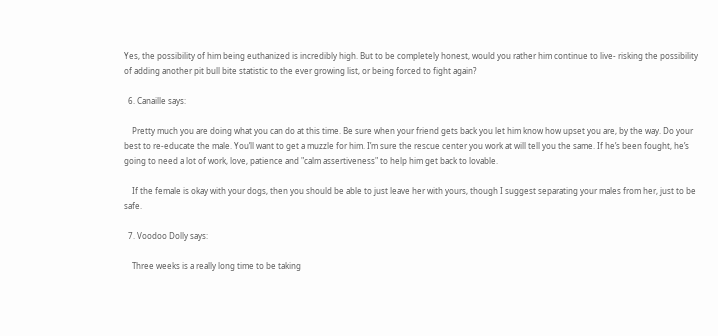Yes, the possibility of him being euthanized is incredibly high. But to be completely honest, would you rather him continue to live- risking the possibility of adding another pit bull bite statistic to the ever growing list, or being forced to fight again?

  6. Canaille says:

    Pretty much you are doing what you can do at this time. Be sure when your friend gets back you let him know how upset you are, by the way. Do your best to re-educate the male. You’ll want to get a muzzle for him. I’m sure the rescue center you work at will tell you the same. If he’s been fought, he’s going to need a lot of work, love, patience and "calm assertiveness" to help him get back to lovable.

    If the female is okay with your dogs, then you should be able to just leave her with yours, though I suggest separating your males from her, just to be safe.

  7. Voodoo Dolly says:

    Three weeks is a really long time to be taking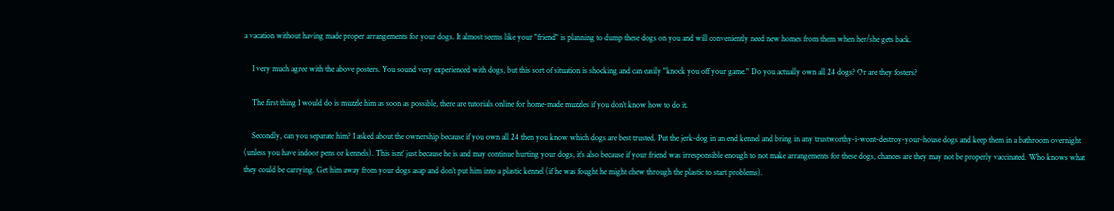a vacation without having made proper arrangements for your dogs. It almost seems like your "friend" is planning to dump these dogs on you and will conveniently need new homes from them when her/she gets back.

    I very much agree with the above posters. You sound very experienced with dogs, but this sort of situation is shocking and can easily "knock you off your game." Do you actually own all 24 dogs? Or are they fosters?

    The first thing I would do is muzzle him as soon as possible, there are tutorials online for home-made muzzles if you don’t know how to do it.

    Secondly, can you separate him? I asked about the ownership because if you own all 24 then you know which dogs are best trusted. Put the jerk-dog in an end kennel and bring in any trustworthy-i-wont-destroy-your-house dogs and keep them in a bathroom overnight (unless you have indoor pens or kennels). This isnt’ just because he is and may continue hurting your dogs, it’s also because if your friend was irresponsible enough to not make arrangements for these dogs, chances are they may not be properly vaccinated. Who knows what they could be carrying. Get him away from your dogs asap and don’t put him into a plastic kennel (if he was fought he might chew through the plastic to start problems).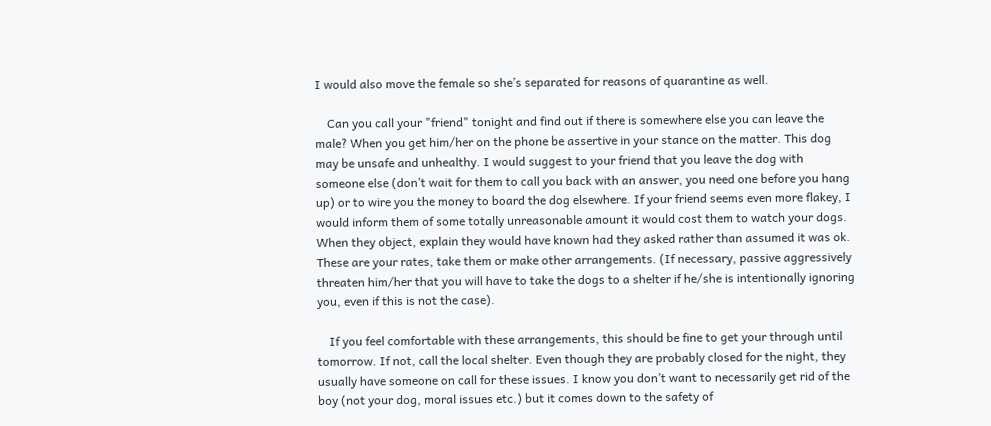I would also move the female so she’s separated for reasons of quarantine as well.

    Can you call your "friend" tonight and find out if there is somewhere else you can leave the male? When you get him/her on the phone be assertive in your stance on the matter. This dog may be unsafe and unhealthy. I would suggest to your friend that you leave the dog with someone else (don’t wait for them to call you back with an answer, you need one before you hang up) or to wire you the money to board the dog elsewhere. If your friend seems even more flakey, I would inform them of some totally unreasonable amount it would cost them to watch your dogs. When they object, explain they would have known had they asked rather than assumed it was ok. These are your rates, take them or make other arrangements. (If necessary, passive aggressively threaten him/her that you will have to take the dogs to a shelter if he/she is intentionally ignoring you, even if this is not the case).

    If you feel comfortable with these arrangements, this should be fine to get your through until tomorrow. If not, call the local shelter. Even though they are probably closed for the night, they usually have someone on call for these issues. I know you don’t want to necessarily get rid of the boy (not your dog, moral issues etc.) but it comes down to the safety of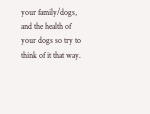your family/dogs, and the health of your dogs so try to think of it that way.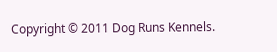Copyright © 2011 Dog Runs Kennels.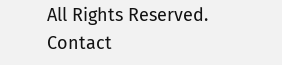All Rights Reserved. Contact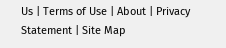Us | Terms of Use | About | Privacy Statement | Site Map